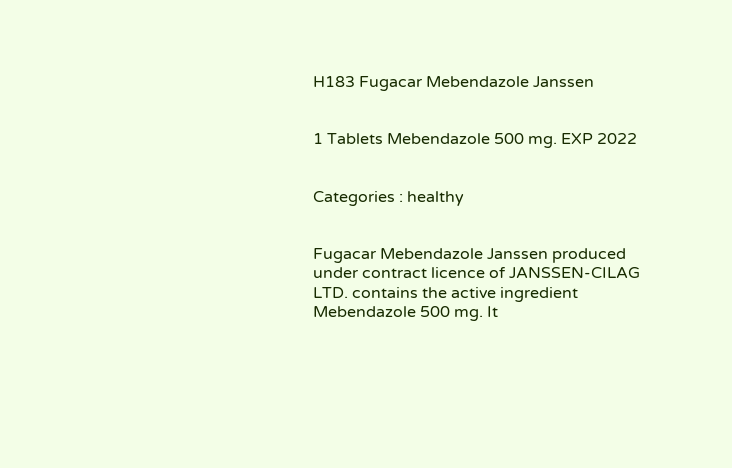H183 Fugacar Mebendazole Janssen


1 Tablets Mebendazole 500 mg. EXP 2022


Categories : healthy


Fugacar Mebendazole Janssen produced under contract licence of JANSSEN-CILAG LTD. contains the active ingredient Mebendazole 500 mg. It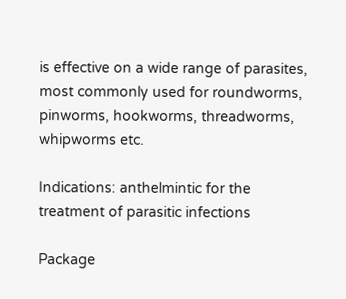is effective on a wide range of parasites, most commonly used for roundworms, pinworms, hookworms, threadworms, whipworms etc.

Indications: anthelmintic for the treatment of parasitic infections

Package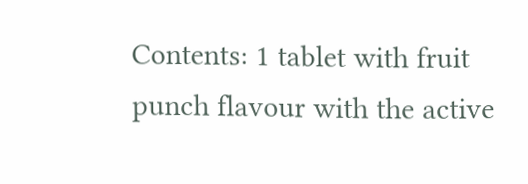Contents: 1 tablet with fruit punch flavour with the active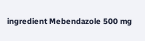ingredient Mebendazole 500 mg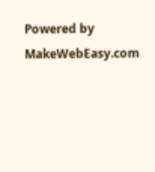Powered by MakeWebEasy.com